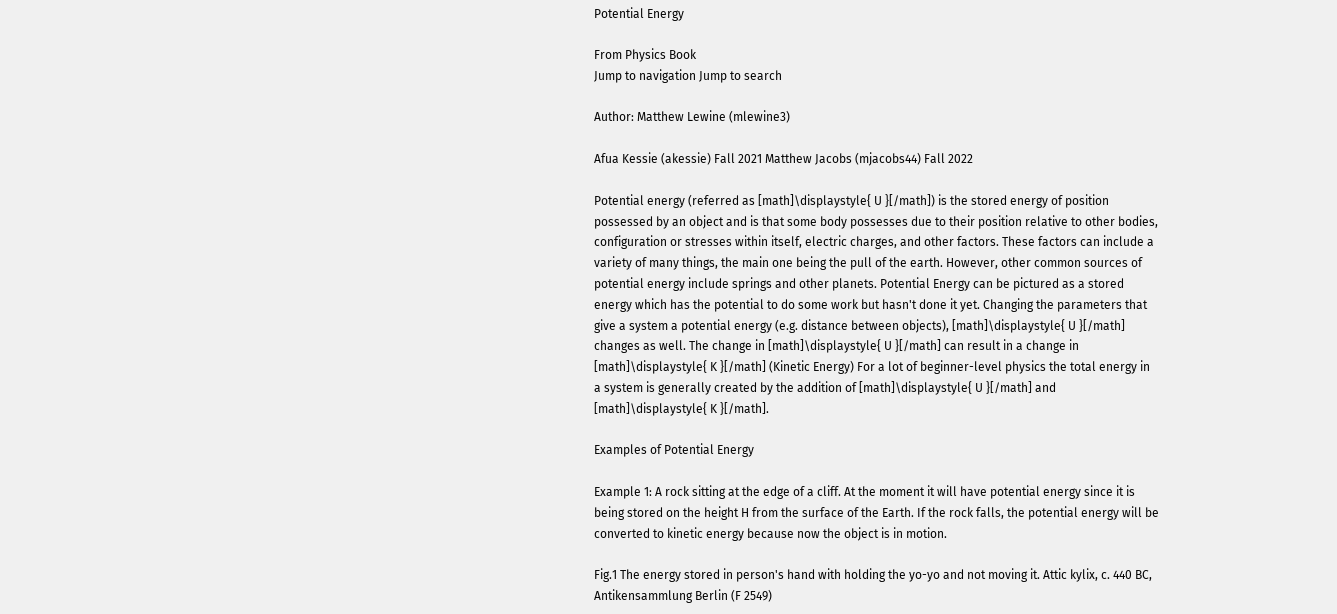Potential Energy

From Physics Book
Jump to navigation Jump to search

Author: Matthew Lewine (mlewine3)

Afua Kessie (akessie) Fall 2021 Matthew Jacobs (mjacobs44) Fall 2022

Potential energy (referred as [math]\displaystyle{ U }[/math]) is the stored energy of position possessed by an object and is that some body possesses due to their position relative to other bodies, configuration or stresses within itself, electric charges, and other factors. These factors can include a variety of many things, the main one being the pull of the earth. However, other common sources of potential energy include springs and other planets. Potential Energy can be pictured as a stored energy which has the potential to do some work but hasn't done it yet. Changing the parameters that give a system a potential energy (e.g. distance between objects), [math]\displaystyle{ U }[/math] changes as well. The change in [math]\displaystyle{ U }[/math] can result in a change in [math]\displaystyle{ K }[/math] (Kinetic Energy) For a lot of beginner-level physics the total energy in a system is generally created by the addition of [math]\displaystyle{ U }[/math] and [math]\displaystyle{ K }[/math].

Examples of Potential Energy

Example 1: A rock sitting at the edge of a cliff. At the moment it will have potential energy since it is being stored on the height H from the surface of the Earth. If the rock falls, the potential energy will be converted to kinetic energy because now the object is in motion.

Fig.1 The energy stored in person's hand with holding the yo-yo and not moving it. Attic kylix, c. 440 BC, Antikensammlung Berlin (F 2549)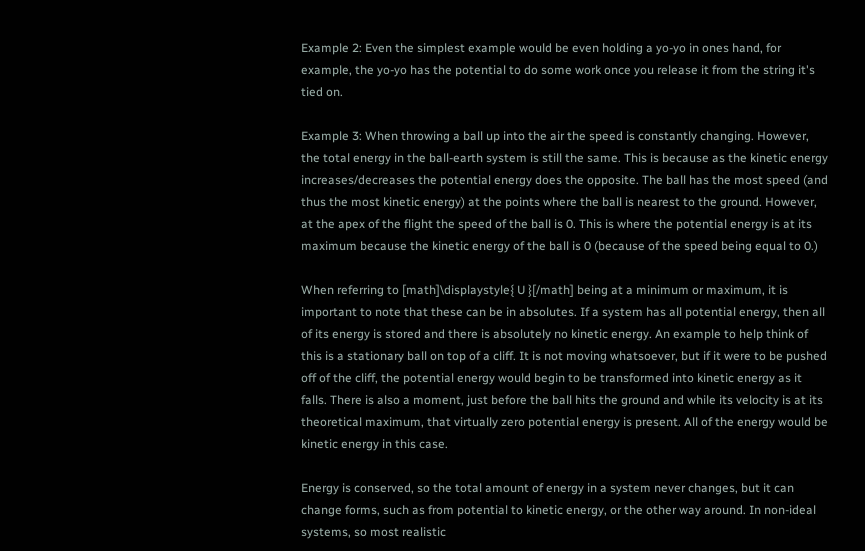Example 2: Even the simplest example would be even holding a yo-yo in ones hand, for example, the yo-yo has the potential to do some work once you release it from the string it's tied on.

Example 3: When throwing a ball up into the air the speed is constantly changing. However, the total energy in the ball-earth system is still the same. This is because as the kinetic energy increases/decreases the potential energy does the opposite. The ball has the most speed (and thus the most kinetic energy) at the points where the ball is nearest to the ground. However, at the apex of the flight the speed of the ball is 0. This is where the potential energy is at its maximum because the kinetic energy of the ball is 0 (because of the speed being equal to 0.)

When referring to [math]\displaystyle{ U }[/math] being at a minimum or maximum, it is important to note that these can be in absolutes. If a system has all potential energy, then all of its energy is stored and there is absolutely no kinetic energy. An example to help think of this is a stationary ball on top of a cliff. It is not moving whatsoever, but if it were to be pushed off of the cliff, the potential energy would begin to be transformed into kinetic energy as it falls. There is also a moment, just before the ball hits the ground and while its velocity is at its theoretical maximum, that virtually zero potential energy is present. All of the energy would be kinetic energy in this case.

Energy is conserved, so the total amount of energy in a system never changes, but it can change forms, such as from potential to kinetic energy, or the other way around. In non-ideal systems, so most realistic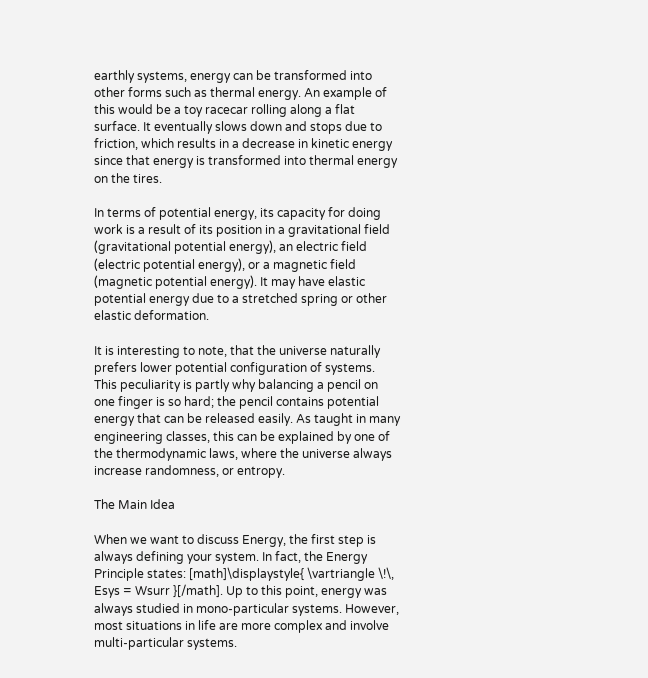earthly systems, energy can be transformed into other forms such as thermal energy. An example of this would be a toy racecar rolling along a flat surface. It eventually slows down and stops due to friction, which results in a decrease in kinetic energy since that energy is transformed into thermal energy on the tires.

In terms of potential energy, its capacity for doing work is a result of its position in a gravitational field (gravitational potential energy), an electric field (electric potential energy), or a magnetic field (magnetic potential energy). It may have elastic potential energy due to a stretched spring or other elastic deformation.

It is interesting to note, that the universe naturally prefers lower potential configuration of systems. This peculiarity is partly why balancing a pencil on one finger is so hard; the pencil contains potential energy that can be released easily. As taught in many engineering classes, this can be explained by one of the thermodynamic laws, where the universe always increase randomness, or entropy.

The Main Idea

When we want to discuss Energy, the first step is always defining your system. In fact, the Energy Principle states: [math]\displaystyle{ \vartriangle \!\, Esys = Wsurr }[/math]. Up to this point, energy was always studied in mono-particular systems. However, most situations in life are more complex and involve multi-particular systems.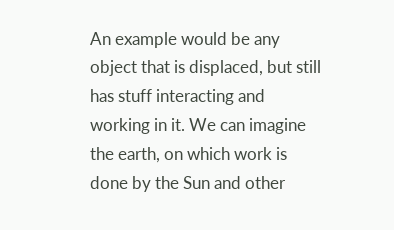An example would be any object that is displaced, but still has stuff interacting and working in it. We can imagine the earth, on which work is done by the Sun and other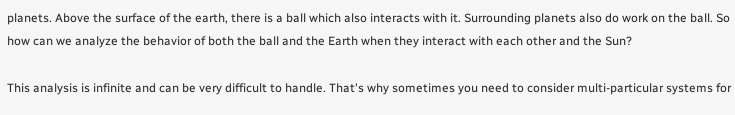planets. Above the surface of the earth, there is a ball which also interacts with it. Surrounding planets also do work on the ball. So how can we analyze the behavior of both the ball and the Earth when they interact with each other and the Sun?

This analysis is infinite and can be very difficult to handle. That's why sometimes you need to consider multi-particular systems for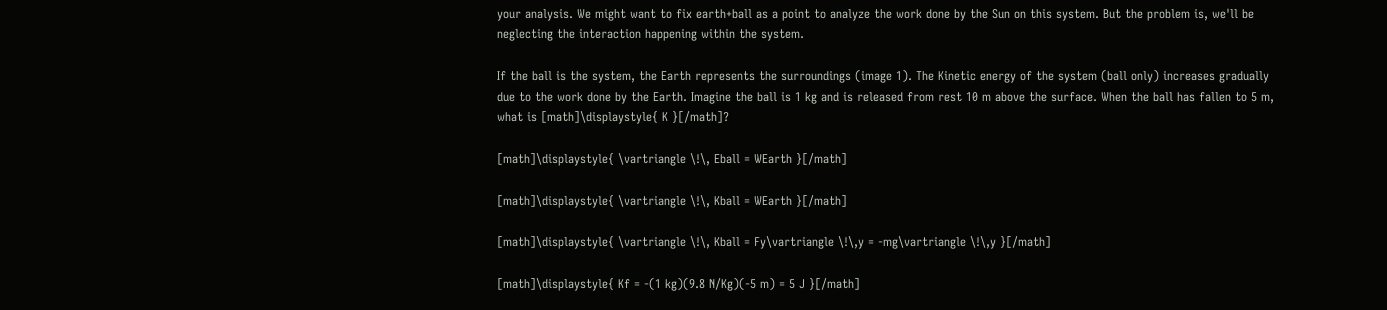your analysis. We might want to fix earth+ball as a point to analyze the work done by the Sun on this system. But the problem is, we'll be neglecting the interaction happening within the system.

If the ball is the system, the Earth represents the surroundings (image 1). The Kinetic energy of the system (ball only) increases gradually due to the work done by the Earth. Imagine the ball is 1 kg and is released from rest 10 m above the surface. When the ball has fallen to 5 m, what is [math]\displaystyle{ K }[/math]?

[math]\displaystyle{ \vartriangle \!\, Eball = WEarth }[/math]

[math]\displaystyle{ \vartriangle \!\, Kball = WEarth }[/math]

[math]\displaystyle{ \vartriangle \!\, Kball = Fy\vartriangle \!\,y = -mg\vartriangle \!\,y }[/math]

[math]\displaystyle{ Kf = -(1 kg)(9.8 N/Kg)(-5 m) = 5 J }[/math]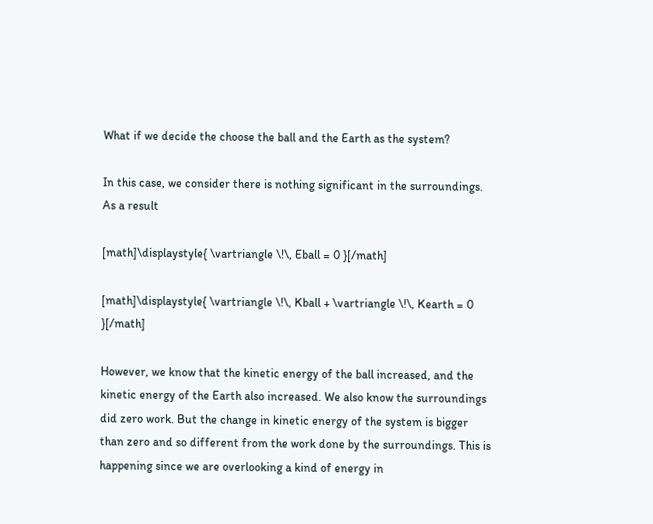What if we decide the choose the ball and the Earth as the system?

In this case, we consider there is nothing significant in the surroundings. As a result

[math]\displaystyle{ \vartriangle \!\, Eball = 0 }[/math]

[math]\displaystyle{ \vartriangle \!\, Kball + \vartriangle \!\, Kearth = 0 }[/math]

However, we know that the kinetic energy of the ball increased, and the kinetic energy of the Earth also increased. We also know the surroundings did zero work. But the change in kinetic energy of the system is bigger than zero and so different from the work done by the surroundings. This is happening since we are overlooking a kind of energy in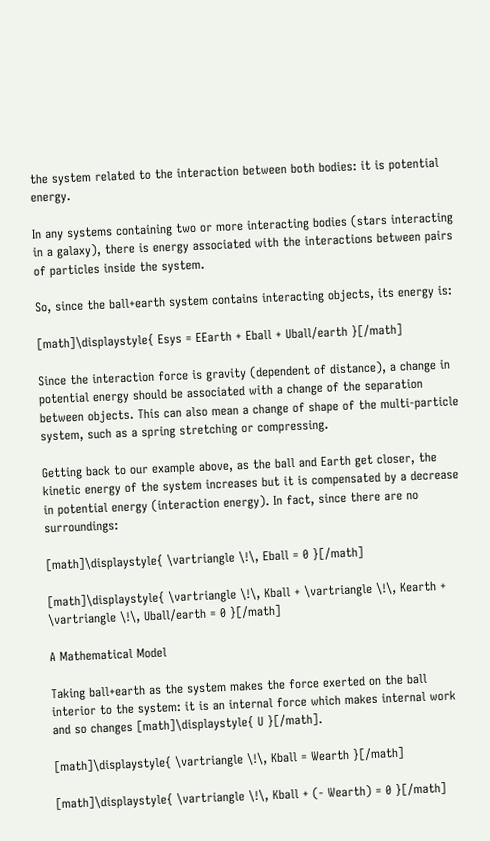the system related to the interaction between both bodies: it is potential energy.

In any systems containing two or more interacting bodies (stars interacting in a galaxy), there is energy associated with the interactions between pairs of particles inside the system.

So, since the ball+earth system contains interacting objects, its energy is:

[math]\displaystyle{ Esys = EEarth + Eball + Uball/earth }[/math]

Since the interaction force is gravity (dependent of distance), a change in potential energy should be associated with a change of the separation between objects. This can also mean a change of shape of the multi-particle system, such as a spring stretching or compressing.

Getting back to our example above, as the ball and Earth get closer, the kinetic energy of the system increases but it is compensated by a decrease in potential energy (interaction energy). In fact, since there are no surroundings:

[math]\displaystyle{ \vartriangle \!\, Eball = 0 }[/math]

[math]\displaystyle{ \vartriangle \!\, Kball + \vartriangle \!\, Kearth + \vartriangle \!\, Uball/earth = 0 }[/math]

A Mathematical Model

Taking ball+earth as the system makes the force exerted on the ball interior to the system: it is an internal force which makes internal work and so changes [math]\displaystyle{ U }[/math].

[math]\displaystyle{ \vartriangle \!\, Kball = Wearth }[/math]

[math]\displaystyle{ \vartriangle \!\, Kball + (- Wearth) = 0 }[/math]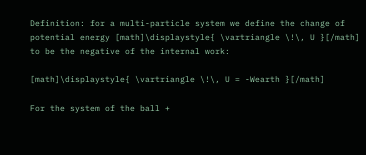Definition: for a multi-particle system we define the change of potential energy [math]\displaystyle{ \vartriangle \!\, U }[/math] to be the negative of the internal work:

[math]\displaystyle{ \vartriangle \!\, U = -Wearth }[/math]

For the system of the ball +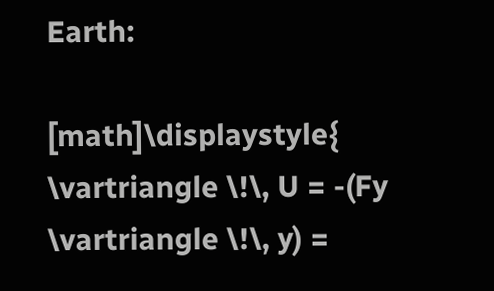Earth:

[math]\displaystyle{ \vartriangle \!\, U = -(Fy \vartriangle \!\, y) =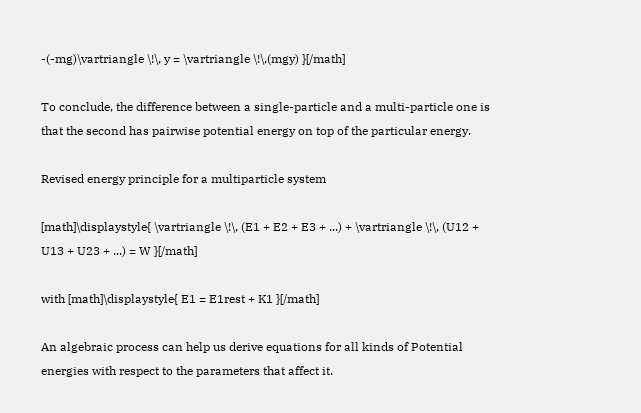-(-mg)\vartriangle \!\, y = \vartriangle \!\,(mgy) }[/math]

To conclude, the difference between a single-particle and a multi-particle one is that the second has pairwise potential energy on top of the particular energy.

Revised energy principle for a multiparticle system

[math]\displaystyle{ \vartriangle \!\, (E1 + E2 + E3 + ...) + \vartriangle \!\, (U12 + U13 + U23 + ...) = W }[/math]

with [math]\displaystyle{ E1 = E1rest + K1 }[/math]

An algebraic process can help us derive equations for all kinds of Potential energies with respect to the parameters that affect it.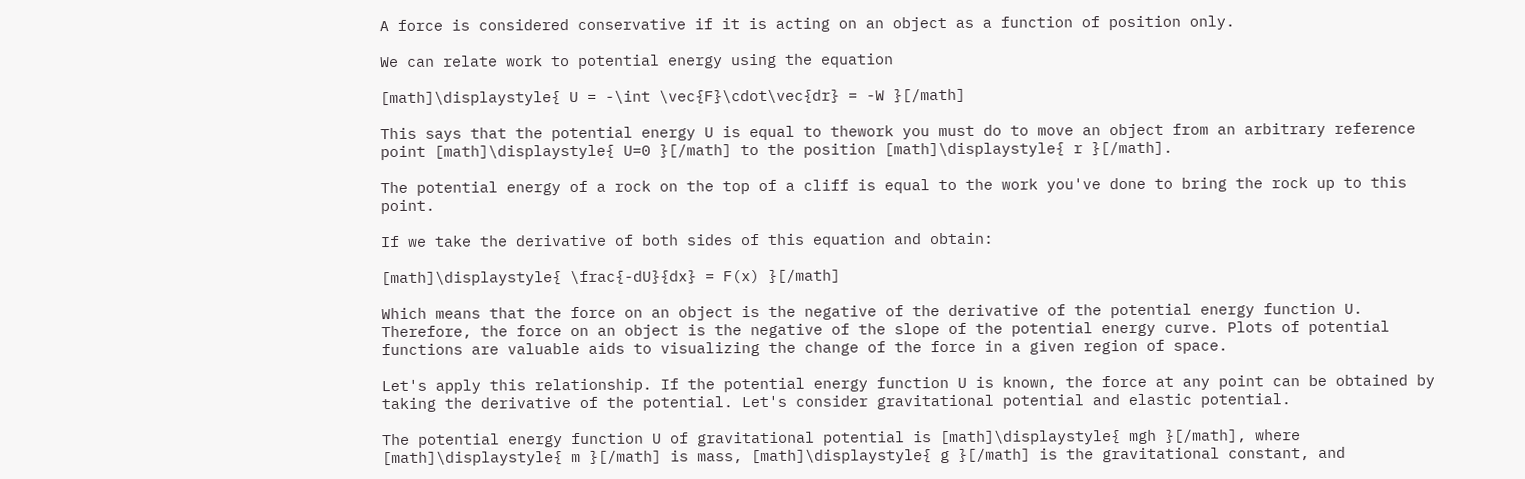A force is considered conservative if it is acting on an object as a function of position only.

We can relate work to potential energy using the equation

[math]\displaystyle{ U = -\int \vec{F}\cdot\vec{dr} = -W }[/math]

This says that the potential energy U is equal to thework you must do to move an object from an arbitrary reference point [math]\displaystyle{ U=0 }[/math] to the position [math]\displaystyle{ r }[/math].

The potential energy of a rock on the top of a cliff is equal to the work you've done to bring the rock up to this point.

If we take the derivative of both sides of this equation and obtain:

[math]\displaystyle{ \frac{-dU}{dx} = F(x) }[/math]

Which means that the force on an object is the negative of the derivative of the potential energy function U. Therefore, the force on an object is the negative of the slope of the potential energy curve. Plots of potential functions are valuable aids to visualizing the change of the force in a given region of space.

Let's apply this relationship. If the potential energy function U is known, the force at any point can be obtained by taking the derivative of the potential. Let's consider gravitational potential and elastic potential.

The potential energy function U of gravitational potential is [math]\displaystyle{ mgh }[/math], where [math]\displaystyle{ m }[/math] is mass, [math]\displaystyle{ g }[/math] is the gravitational constant, and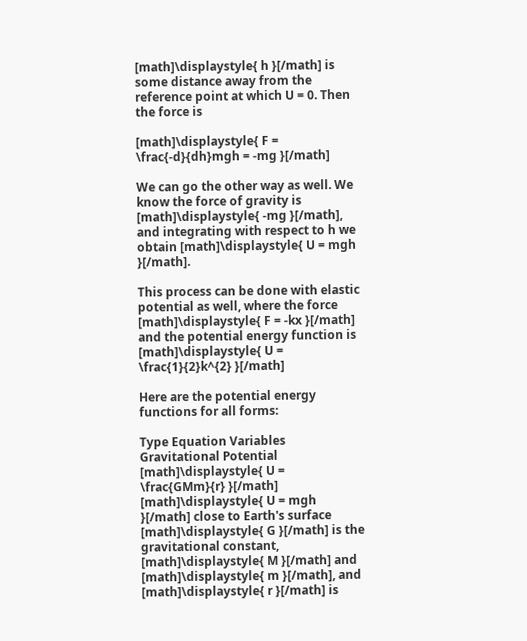[math]\displaystyle{ h }[/math] is some distance away from the reference point at which U = 0. Then the force is

[math]\displaystyle{ F = \frac{-d}{dh}mgh = -mg }[/math]

We can go the other way as well. We know the force of gravity is [math]\displaystyle{ -mg }[/math], and integrating with respect to h we obtain [math]\displaystyle{ U = mgh }[/math].

This process can be done with elastic potential as well, where the force [math]\displaystyle{ F = -kx }[/math] and the potential energy function is [math]\displaystyle{ U = \frac{1}{2}k^{2} }[/math]

Here are the potential energy functions for all forms:

Type Equation Variables
Gravitational Potential [math]\displaystyle{ U = \frac{GMm}{r} }[/math]
[math]\displaystyle{ U = mgh }[/math] close to Earth's surface
[math]\displaystyle{ G }[/math] is the gravitational constant, [math]\displaystyle{ M }[/math] and [math]\displaystyle{ m }[/math], and [math]\displaystyle{ r }[/math] is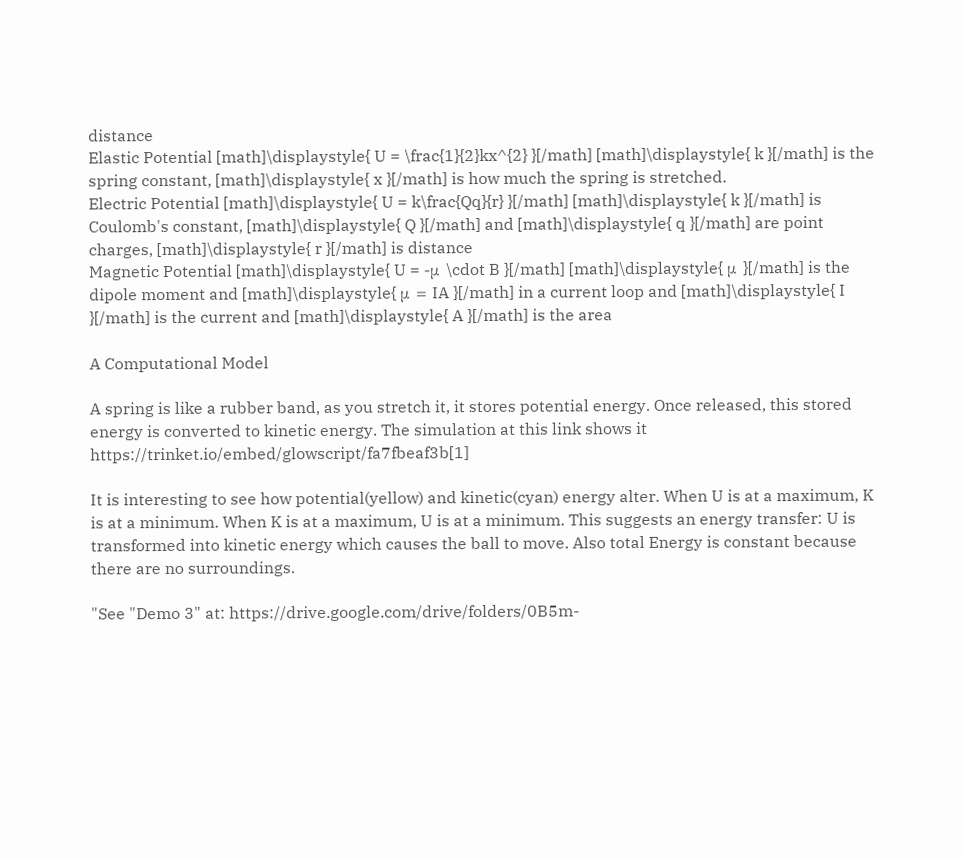distance
Elastic Potential [math]\displaystyle{ U = \frac{1}{2}kx^{2} }[/math] [math]\displaystyle{ k }[/math] is the spring constant, [math]\displaystyle{ x }[/math] is how much the spring is stretched.
Electric Potential [math]\displaystyle{ U = k\frac{Qq}{r} }[/math] [math]\displaystyle{ k }[/math] is Coulomb's constant, [math]\displaystyle{ Q }[/math] and [math]\displaystyle{ q }[/math] are point charges, [math]\displaystyle{ r }[/math] is distance
Magnetic Potential [math]\displaystyle{ U = -μ \cdot B }[/math] [math]\displaystyle{ μ }[/math] is the dipole moment and [math]\displaystyle{ μ = IA }[/math] in a current loop and [math]\displaystyle{ I }[/math] is the current and [math]\displaystyle{ A }[/math] is the area

A Computational Model

A spring is like a rubber band, as you stretch it, it stores potential energy. Once released, this stored energy is converted to kinetic energy. The simulation at this link shows it https://trinket.io/embed/glowscript/fa7fbeaf3b[1]

It is interesting to see how potential(yellow) and kinetic(cyan) energy alter. When U is at a maximum, K is at a minimum. When K is at a maximum, U is at a minimum. This suggests an energy transfer: U is transformed into kinetic energy which causes the ball to move. Also total Energy is constant because there are no surroundings.

"See "Demo 3" at: https://drive.google.com/drive/folders/0B5m-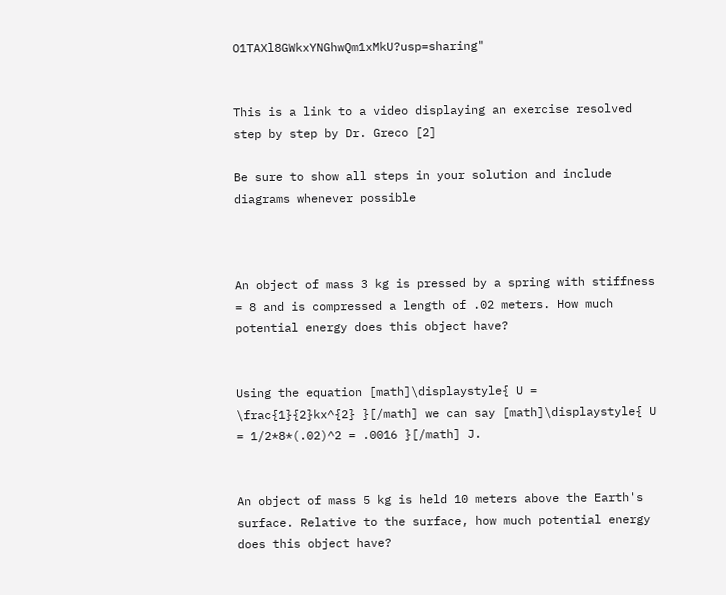O1TAXl8GWkxYNGhwQm1xMkU?usp=sharing"


This is a link to a video displaying an exercise resolved step by step by Dr. Greco [2]

Be sure to show all steps in your solution and include diagrams whenever possible



An object of mass 3 kg is pressed by a spring with stiffness = 8 and is compressed a length of .02 meters. How much potential energy does this object have?


Using the equation [math]\displaystyle{ U = \frac{1}{2}kx^{2} }[/math] we can say [math]\displaystyle{ U = 1/2*8*(.02)^2 = .0016 }[/math] J.


An object of mass 5 kg is held 10 meters above the Earth's surface. Relative to the surface, how much potential energy does this object have?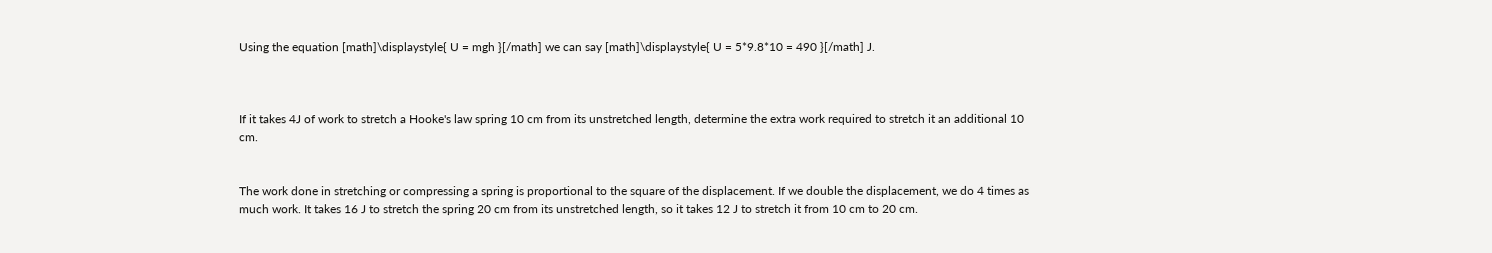Using the equation [math]\displaystyle{ U = mgh }[/math] we can say [math]\displaystyle{ U = 5*9.8*10 = 490 }[/math] J.



If it takes 4J of work to stretch a Hooke's law spring 10 cm from its unstretched length, determine the extra work required to stretch it an additional 10 cm.


The work done in stretching or compressing a spring is proportional to the square of the displacement. If we double the displacement, we do 4 times as much work. It takes 16 J to stretch the spring 20 cm from its unstretched length, so it takes 12 J to stretch it from 10 cm to 20 cm.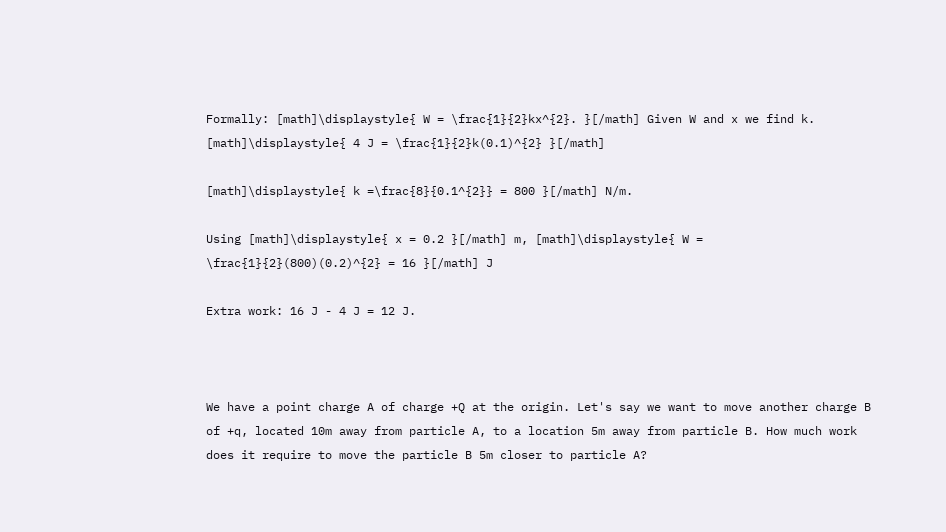Formally: [math]\displaystyle{ W = \frac{1}{2}kx^{2}. }[/math] Given W and x we find k.
[math]\displaystyle{ 4 J = \frac{1}{2}k(0.1)^{2} }[/math]

[math]\displaystyle{ k =\frac{8}{0.1^{2}} = 800 }[/math] N/m.

Using [math]\displaystyle{ x = 0.2 }[/math] m, [math]\displaystyle{ W = \frac{1}{2}(800)(0.2)^{2} = 16 }[/math] J

Extra work: 16 J - 4 J = 12 J.



We have a point charge A of charge +Q at the origin. Let's say we want to move another charge B of +q, located 10m away from particle A, to a location 5m away from particle B. How much work does it require to move the particle B 5m closer to particle A?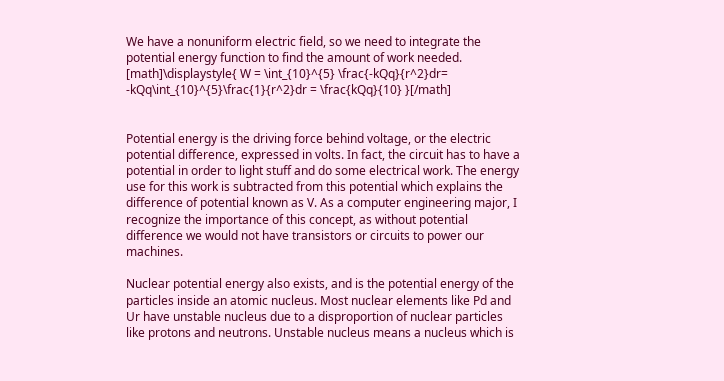We have a nonuniform electric field, so we need to integrate the potential energy function to find the amount of work needed. [math]\displaystyle{ W = \int_{10}^{5} \frac{-kQq}{r^2}dr= -kQq\int_{10}^{5}\frac{1}{r^2}dr = \frac{kQq}{10} }[/math]


Potential energy is the driving force behind voltage, or the electric potential difference, expressed in volts. In fact, the circuit has to have a potential in order to light stuff and do some electrical work. The energy use for this work is subtracted from this potential which explains the difference of potential known as V. As a computer engineering major, I recognize the importance of this concept, as without potential difference we would not have transistors or circuits to power our machines.

Nuclear potential energy also exists, and is the potential energy of the particles inside an atomic nucleus. Most nuclear elements like Pd and Ur have unstable nucleus due to a disproportion of nuclear particles like protons and neutrons. Unstable nucleus means a nucleus which is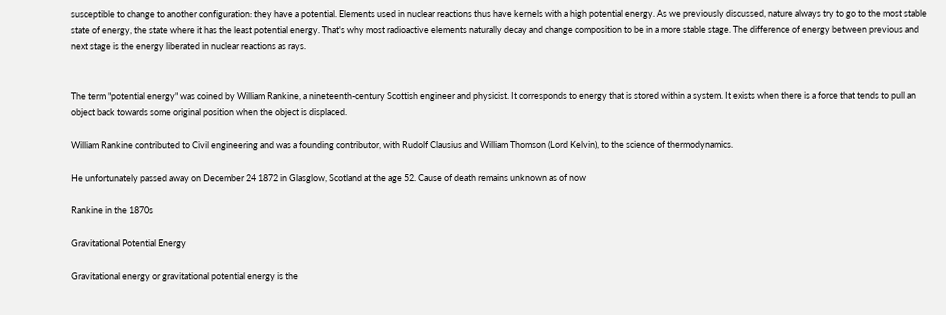susceptible to change to another configuration: they have a potential. Elements used in nuclear reactions thus have kernels with a high potential energy. As we previously discussed, nature always try to go to the most stable state of energy, the state where it has the least potential energy. That's why most radioactive elements naturally decay and change composition to be in a more stable stage. The difference of energy between previous and next stage is the energy liberated in nuclear reactions as rays.


The term "potential energy" was coined by William Rankine, a nineteenth-century Scottish engineer and physicist. It corresponds to energy that is stored within a system. It exists when there is a force that tends to pull an object back towards some original position when the object is displaced.

William Rankine contributed to Civil engineering and was a founding contributor, with Rudolf Clausius and William Thomson (Lord Kelvin), to the science of thermodynamics.

He unfortunately passed away on December 24 1872 in Glasglow, Scotland at the age 52. Cause of death remains unknown as of now

Rankine in the 1870s

Gravitational Potential Energy

Gravitational energy or gravitational potential energy is the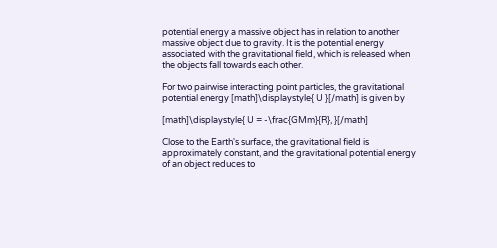potential energy a massive object has in relation to another massive object due to gravity. It is the potential energy associated with the gravitational field, which is released when the objects fall towards each other.

For two pairwise interacting point particles, the gravitational potential energy [math]\displaystyle{ U }[/math] is given by

[math]\displaystyle{ U = -\frac{GMm}{R}, }[/math]

Close to the Earth's surface, the gravitational field is approximately constant, and the gravitational potential energy of an object reduces to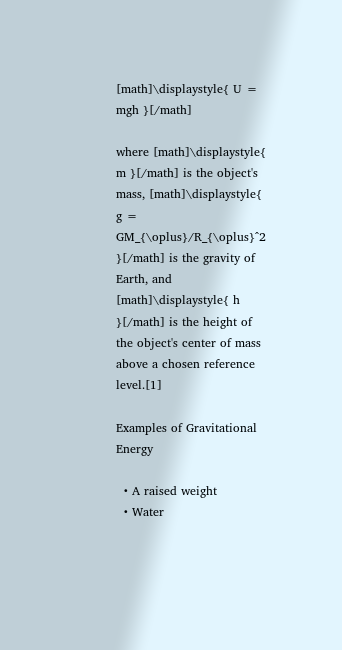[math]\displaystyle{ U = mgh }[/math]

where [math]\displaystyle{ m }[/math] is the object's mass, [math]\displaystyle{ g = GM_{\oplus}/R_{\oplus}^2 }[/math] is the gravity of Earth, and [math]\displaystyle{ h }[/math] is the height of the object's center of mass above a chosen reference level.[1]

Examples of Gravitational Energy

  • A raised weight
  • Water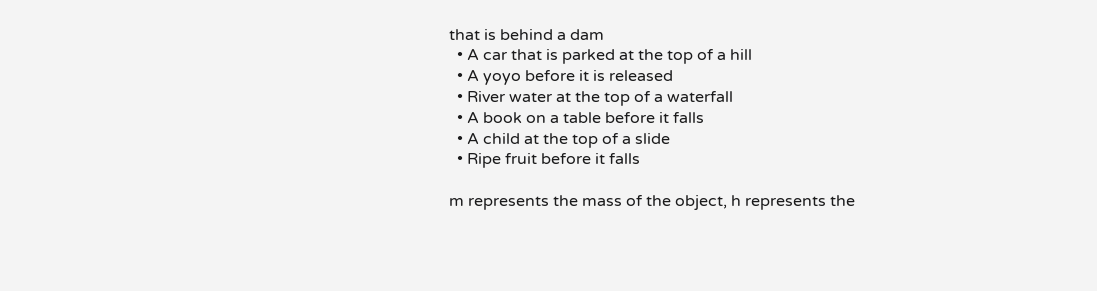that is behind a dam
  • A car that is parked at the top of a hill
  • A yoyo before it is released
  • River water at the top of a waterfall
  • A book on a table before it falls
  • A child at the top of a slide
  • Ripe fruit before it falls

m represents the mass of the object, h represents the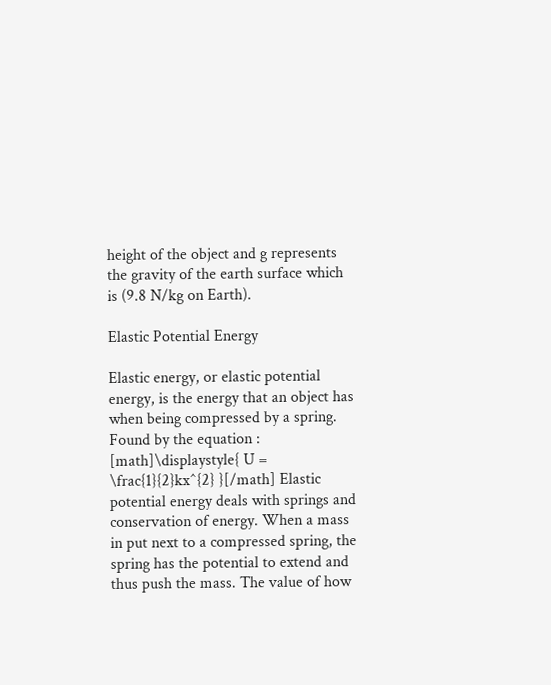height of the object and g represents the gravity of the earth surface which is (9.8 N/kg on Earth).

Elastic Potential Energy

Elastic energy, or elastic potential energy, is the energy that an object has when being compressed by a spring. Found by the equation : [math]\displaystyle{ U = \frac{1}{2}kx^{2} }[/math] Elastic potential energy deals with springs and conservation of energy. When a mass in put next to a compressed spring, the spring has the potential to extend and thus push the mass. The value of how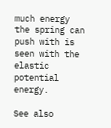much energy the spring can push with is seen with the elastic potential energy.

See also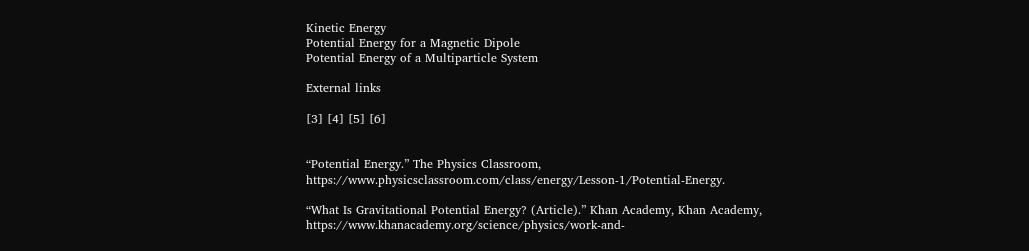Kinetic Energy
Potential Energy for a Magnetic Dipole
Potential Energy of a Multiparticle System

External links

[3] [4] [5] [6]


“Potential Energy.” The Physics Classroom, https://www.physicsclassroom.com/class/energy/Lesson-1/Potential-Energy.

“What Is Gravitational Potential Energy? (Article).” Khan Academy, Khan Academy, https://www.khanacademy.org/science/physics/work-and-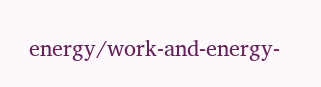energy/work-and-energy-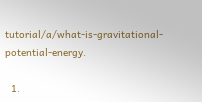tutorial/a/what-is-gravitational-potential-energy.

  1.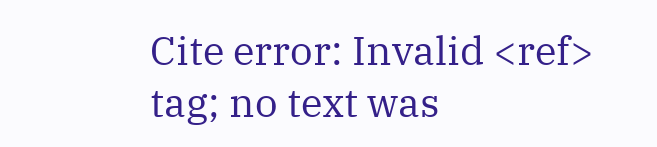Cite error: Invalid <ref> tag; no text was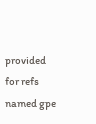provided for refs named gpe